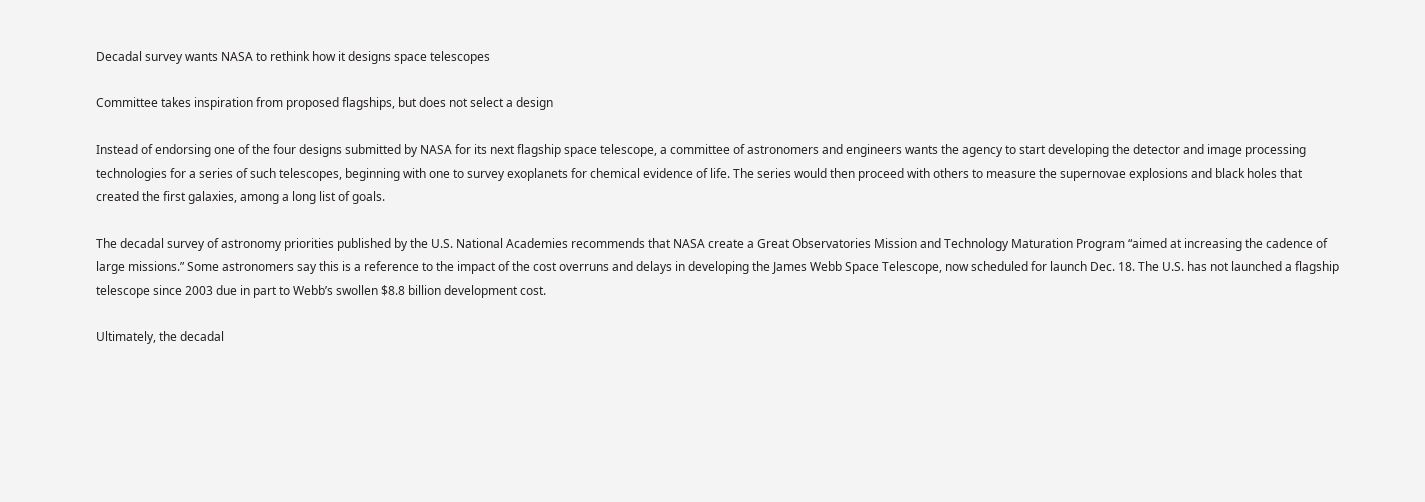Decadal survey wants NASA to rethink how it designs space telescopes

Committee takes inspiration from proposed flagships, but does not select a design

Instead of endorsing one of the four designs submitted by NASA for its next flagship space telescope, a committee of astronomers and engineers wants the agency to start developing the detector and image processing technologies for a series of such telescopes, beginning with one to survey exoplanets for chemical evidence of life. The series would then proceed with others to measure the supernovae explosions and black holes that created the first galaxies, among a long list of goals.

The decadal survey of astronomy priorities published by the U.S. National Academies recommends that NASA create a Great Observatories Mission and Technology Maturation Program “aimed at increasing the cadence of large missions.” Some astronomers say this is a reference to the impact of the cost overruns and delays in developing the James Webb Space Telescope, now scheduled for launch Dec. 18. The U.S. has not launched a flagship telescope since 2003 due in part to Webb’s swollen $8.8 billion development cost.

Ultimately, the decadal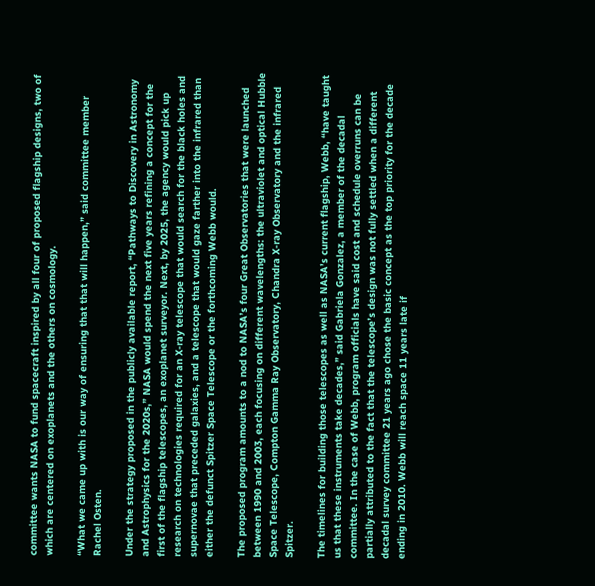committee wants NASA to fund spacecraft inspired by all four of proposed flagship designs, two of which are centered on exoplanets and the others on cosmology.

“What we came up with is our way of ensuring that that will happen,” said committee member Rachel Osten.

Under the strategy proposed in the publicly available report, “Pathways to Discovery in Astronomy and Astrophysics for the 2020s,” NASA would spend the next five years refining a concept for the first of the flagship telescopes, an exoplanet surveyor. Next, by 2025, the agency would pick up research on technologies required for an X-ray telescope that would search for the black holes and supernovae that preceded galaxies, and a telescope that would gaze farther into the infrared than either the defunct Spitzer Space Telescope or the forthcoming Webb would.

The proposed program amounts to a nod to NASA’s four Great Observatories that were launched between 1990 and 2003, each focusing on different wavelengths: the ultraviolet and optical Hubble Space Telescope, Compton Gamma Ray Observatory, Chandra X-ray Observatory and the infrared Spitzer.

The timelines for building those telescopes as well as NASA’s current flagship, Webb, “have taught us that these instruments take decades,” said Gabriela Gonzalez, a member of the decadal committee. In the case of Webb, program officials have said cost and schedule overruns can be partially attributed to the fact that the telescope’s design was not fully settled when a different decadal survey committee 21 years ago chose the basic concept as the top priority for the decade ending in 2010. Webb will reach space 11 years late if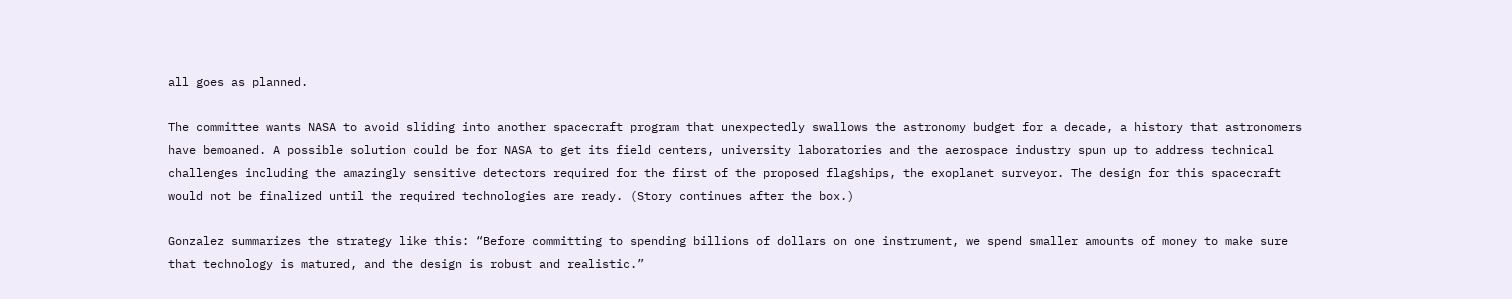all goes as planned.

The committee wants NASA to avoid sliding into another spacecraft program that unexpectedly swallows the astronomy budget for a decade, a history that astronomers have bemoaned. A possible solution could be for NASA to get its field centers, university laboratories and the aerospace industry spun up to address technical challenges including the amazingly sensitive detectors required for the first of the proposed flagships, the exoplanet surveyor. The design for this spacecraft would not be finalized until the required technologies are ready. (Story continues after the box.)

Gonzalez summarizes the strategy like this: “Before committing to spending billions of dollars on one instrument, we spend smaller amounts of money to make sure that technology is matured, and the design is robust and realistic.”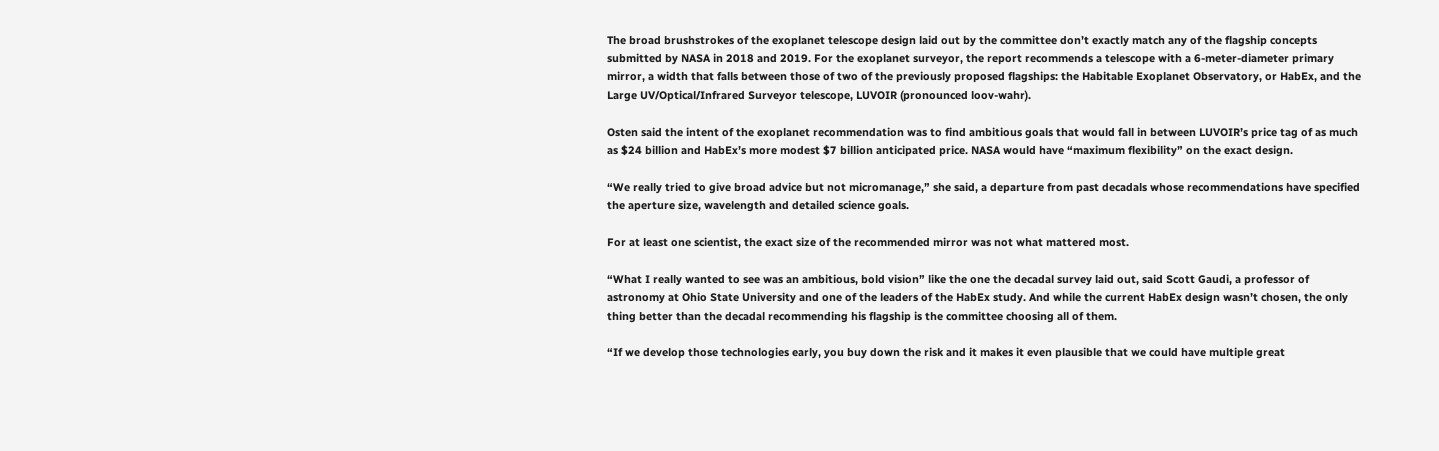The broad brushstrokes of the exoplanet telescope design laid out by the committee don’t exactly match any of the flagship concepts submitted by NASA in 2018 and 2019. For the exoplanet surveyor, the report recommends a telescope with a 6-meter-diameter primary mirror, a width that falls between those of two of the previously proposed flagships: the Habitable Exoplanet Observatory, or HabEx, and the Large UV/Optical/Infrared Surveyor telescope, LUVOIR (pronounced loov-wahr).

Osten said the intent of the exoplanet recommendation was to find ambitious goals that would fall in between LUVOIR’s price tag of as much as $24 billion and HabEx’s more modest $7 billion anticipated price. NASA would have “maximum flexibility” on the exact design.

“We really tried to give broad advice but not micromanage,” she said, a departure from past decadals whose recommendations have specified the aperture size, wavelength and detailed science goals.

For at least one scientist, the exact size of the recommended mirror was not what mattered most.

“What I really wanted to see was an ambitious, bold vision” like the one the decadal survey laid out, said Scott Gaudi, a professor of astronomy at Ohio State University and one of the leaders of the HabEx study. And while the current HabEx design wasn’t chosen, the only thing better than the decadal recommending his flagship is the committee choosing all of them.

“If we develop those technologies early, you buy down the risk and it makes it even plausible that we could have multiple great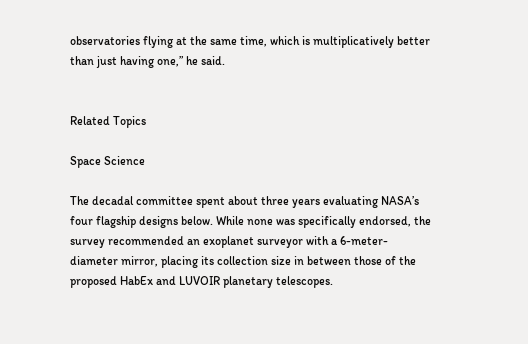observatories flying at the same time, which is multiplicatively better than just having one,” he said.


Related Topics

Space Science

The decadal committee spent about three years evaluating NASA’s four flagship designs below. While none was specifically endorsed, the survey recommended an exoplanet surveyor with a 6-meter-diameter mirror, placing its collection size in between those of the proposed HabEx and LUVOIR planetary telescopes.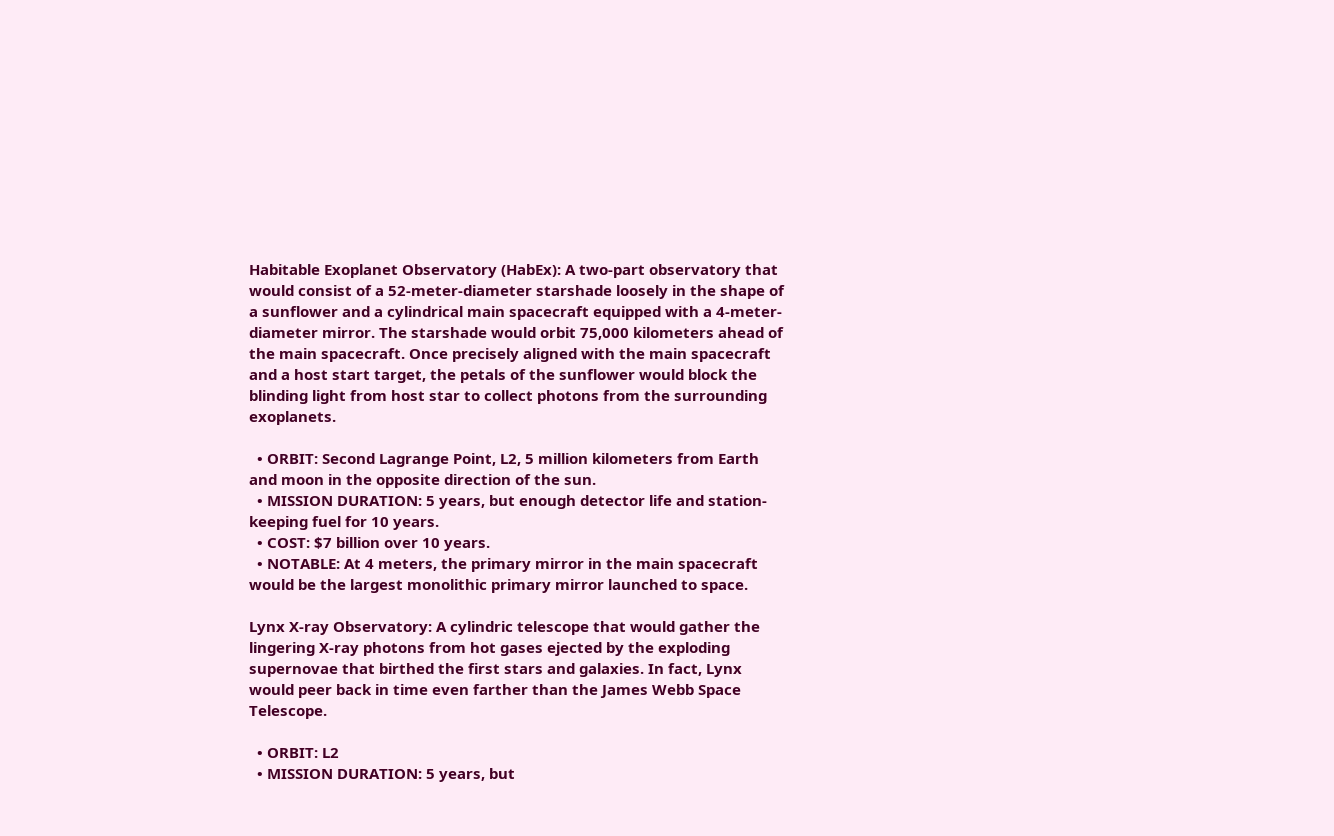Habitable Exoplanet Observatory (HabEx): A two-part observatory that would consist of a 52-meter-diameter starshade loosely in the shape of a sunflower and a cylindrical main spacecraft equipped with a 4-meter-diameter mirror. The starshade would orbit 75,000 kilometers ahead of the main spacecraft. Once precisely aligned with the main spacecraft and a host start target, the petals of the sunflower would block the blinding light from host star to collect photons from the surrounding exoplanets.

  • ORBIT: Second Lagrange Point, L2, 5 million kilometers from Earth and moon in the opposite direction of the sun.
  • MISSION DURATION: 5 years, but enough detector life and station-keeping fuel for 10 years.
  • COST: $7 billion over 10 years.
  • NOTABLE: At 4 meters, the primary mirror in the main spacecraft would be the largest monolithic primary mirror launched to space.

Lynx X-ray Observatory: A cylindric telescope that would gather the lingering X-ray photons from hot gases ejected by the exploding supernovae that birthed the first stars and galaxies. In fact, Lynx would peer back in time even farther than the James Webb Space Telescope.

  • ORBIT: L2
  • MISSION DURATION: 5 years, but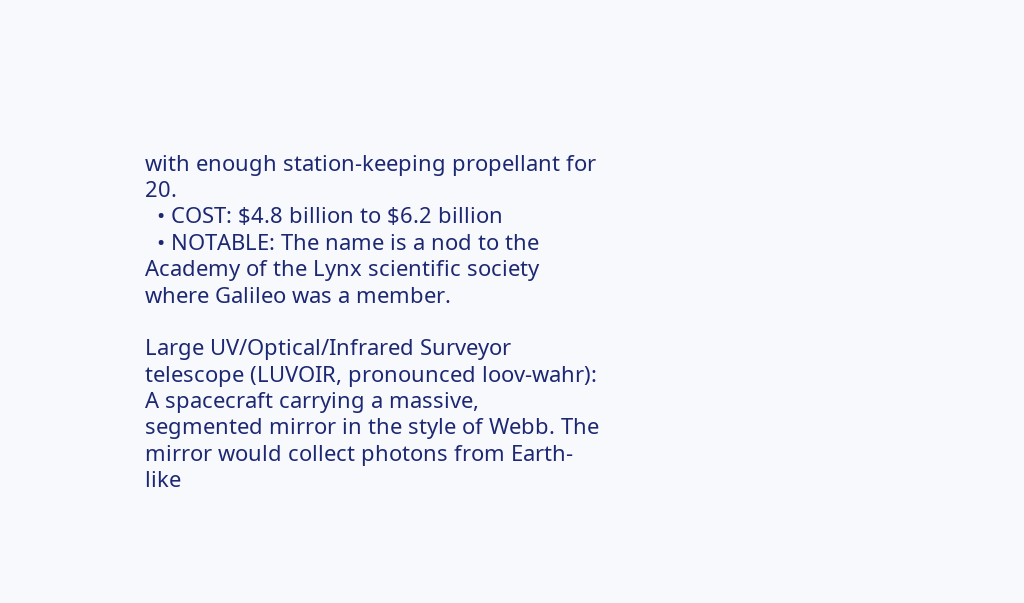with enough station-keeping propellant for 20.
  • COST: $4.8 billion to $6.2 billion
  • NOTABLE: The name is a nod to the Academy of the Lynx scientific society where Galileo was a member.

Large UV/Optical/Infrared Surveyor telescope (LUVOIR, pronounced loov-wahr): A spacecraft carrying a massive, segmented mirror in the style of Webb. The mirror would collect photons from Earth-like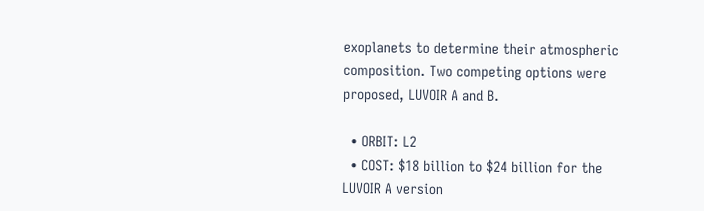exoplanets to determine their atmospheric composition. Two competing options were proposed, LUVOIR A and B.

  • ORBIT: L2
  • COST: $18 billion to $24 billion for the LUVOIR A version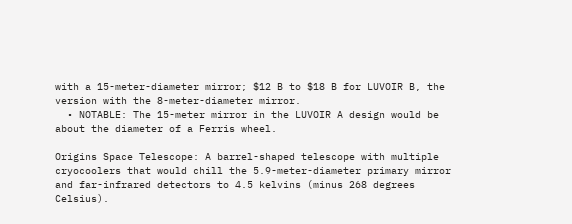with a 15-meter-diameter mirror; $12 B to $18 B for LUVOIR B, the version with the 8-meter-diameter mirror.
  • NOTABLE: The 15-meter mirror in the LUVOIR A design would be about the diameter of a Ferris wheel.

Origins Space Telescope: A barrel-shaped telescope with multiple cryocoolers that would chill the 5.9-meter-diameter primary mirror and far-infrared detectors to 4.5 kelvins (minus 268 degrees Celsius).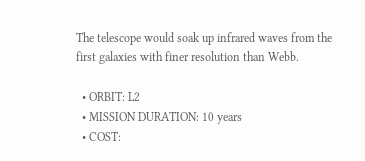The telescope would soak up infrared waves from the first galaxies with finer resolution than Webb.

  • ORBIT: L2
  • MISSION DURATION: 10 years
  • COST: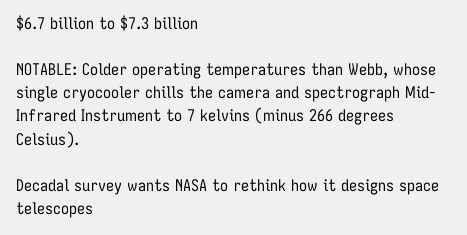$6.7 billion to $7.3 billion

NOTABLE: Colder operating temperatures than Webb, whose single cryocooler chills the camera and spectrograph Mid-Infrared Instrument to 7 kelvins (minus 266 degrees Celsius).

Decadal survey wants NASA to rethink how it designs space telescopes